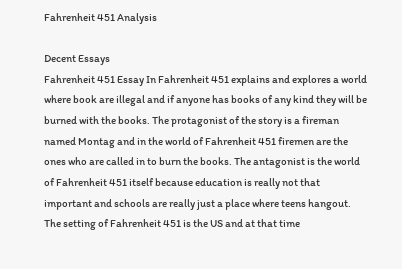Fahrenheit 451 Analysis

Decent Essays
Fahrenheit 451 Essay In Fahrenheit 451 explains and explores a world where book are illegal and if anyone has books of any kind they will be burned with the books. The protagonist of the story is a fireman named Montag and in the world of Fahrenheit 451 firemen are the ones who are called in to burn the books. The antagonist is the world of Fahrenheit 451 itself because education is really not that important and schools are really just a place where teens hangout. The setting of Fahrenheit 451 is the US and at that time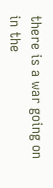there is a war going on in the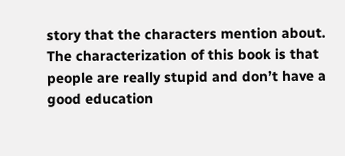story that the characters mention about. The characterization of this book is that people are really stupid and don’t have a good education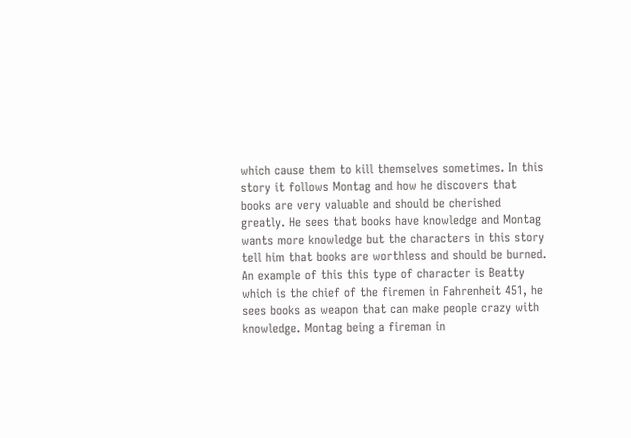which cause them to kill themselves sometimes. In this story it follows Montag and how he discovers that books are very valuable and should be cherished greatly. He sees that books have knowledge and Montag wants more knowledge but the characters in this story tell him that books are worthless and should be burned. An example of this this type of character is Beatty which is the chief of the firemen in Fahrenheit 451, he sees books as weapon that can make people crazy with knowledge. Montag being a fireman in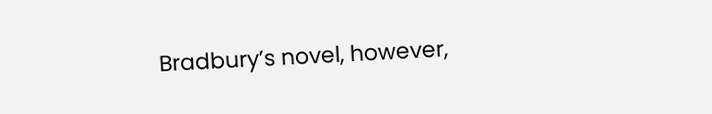Bradbury’s novel, however,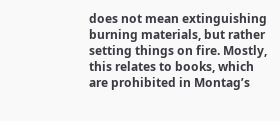does not mean extinguishing burning materials, but rather setting things on fire. Mostly, this relates to books, which are prohibited in Montag’s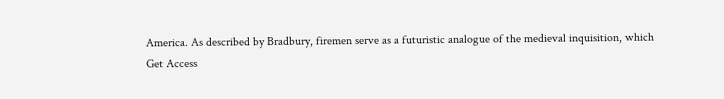America. As described by Bradbury, firemen serve as a futuristic analogue of the medieval inquisition, which
Get Access